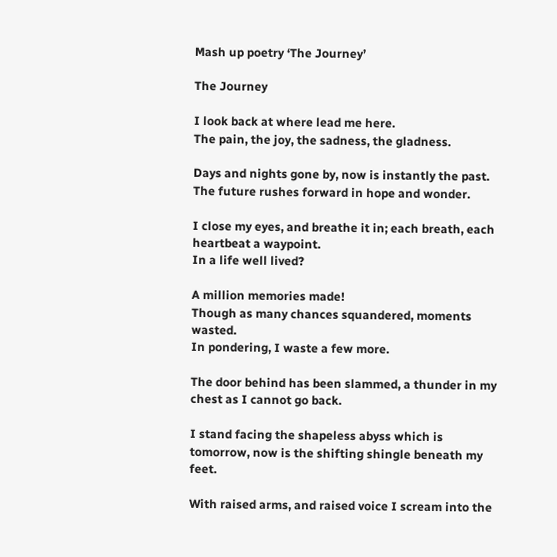Mash up poetry ‘The Journey’

The Journey

I look back at where lead me here.
The pain, the joy, the sadness, the gladness.

Days and nights gone by, now is instantly the past. The future rushes forward in hope and wonder.

I close my eyes, and breathe it in; each breath, each heartbeat a waypoint.
In a life well lived?

A million memories made!
Though as many chances squandered, moments wasted.
In pondering, I waste a few more.

The door behind has been slammed, a thunder in my chest as I cannot go back.

I stand facing the shapeless abyss which is tomorrow, now is the shifting shingle beneath my feet.

With raised arms, and raised voice I scream into the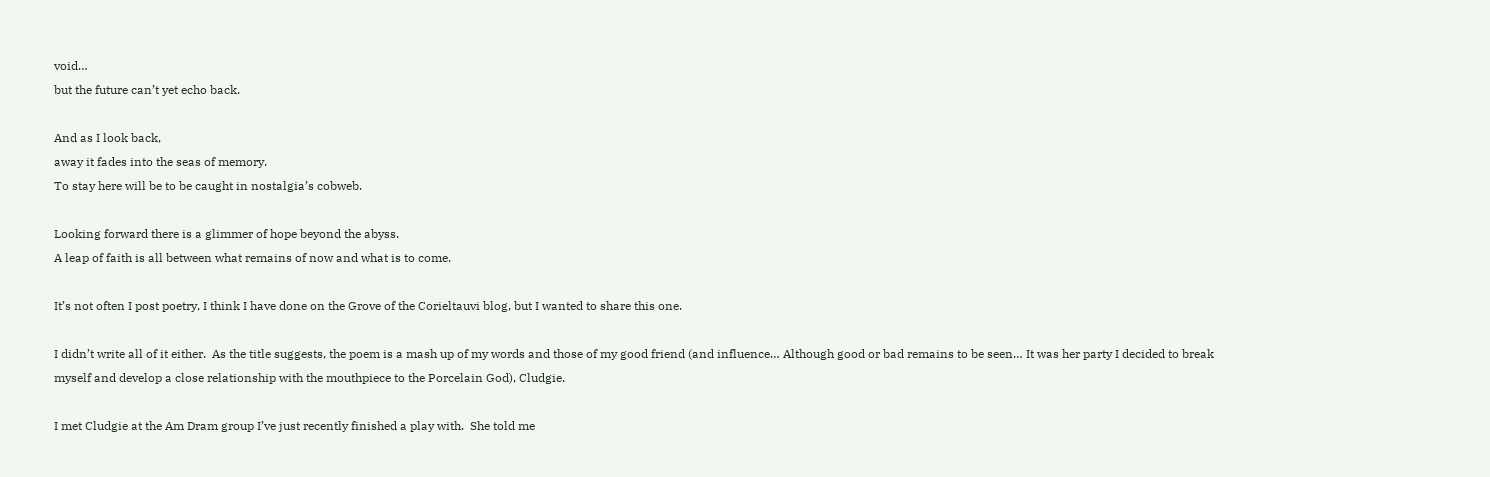void…
but the future can’t yet echo back.

And as I look back,
away it fades into the seas of memory.
To stay here will be to be caught in nostalgia’s cobweb.

Looking forward there is a glimmer of hope beyond the abyss.
A leap of faith is all between what remains of now and what is to come.

It’s not often I post poetry, I think I have done on the Grove of the Corieltauvi blog, but I wanted to share this one.

I didn’t write all of it either.  As the title suggests, the poem is a mash up of my words and those of my good friend (and influence… Although good or bad remains to be seen… It was her party I decided to break myself and develop a close relationship with the mouthpiece to the Porcelain God), Cludgie.

I met Cludgie at the Am Dram group I’ve just recently finished a play with.  She told me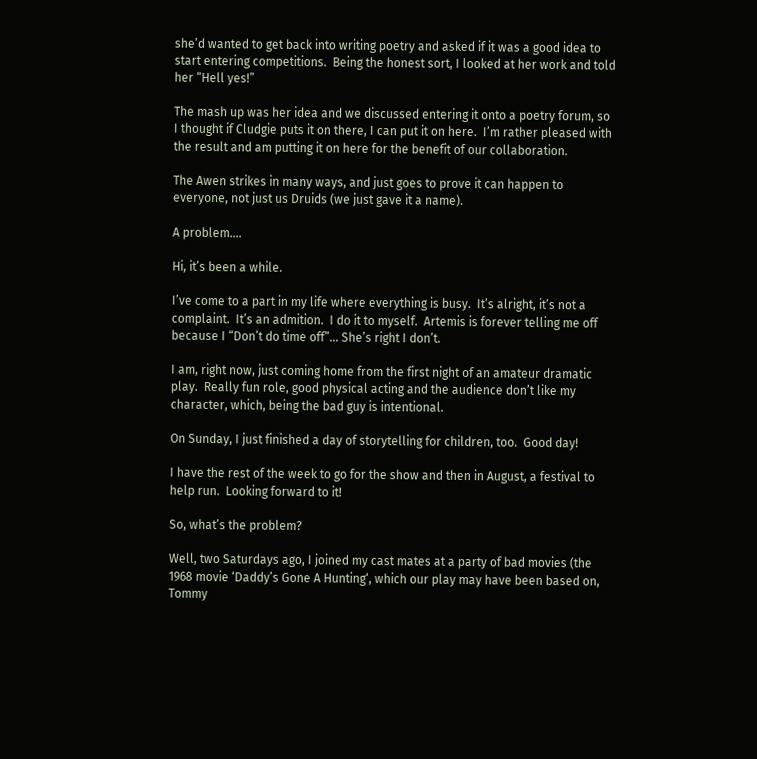she’d wanted to get back into writing poetry and asked if it was a good idea to start entering competitions.  Being the honest sort, I looked at her work and told her “Hell yes!”

The mash up was her idea and we discussed entering it onto a poetry forum, so I thought if Cludgie puts it on there, I can put it on here.  I’m rather pleased with the result and am putting it on here for the benefit of our collaboration.

The Awen strikes in many ways, and just goes to prove it can happen to everyone, not just us Druids (we just gave it a name).

A problem….

Hi, it’s been a while.

I’ve come to a part in my life where everything is busy.  It’s alright, it’s not a complaint.  It’s an admition.  I do it to myself.  Artemis is forever telling me off because I “Don’t do time off”… She’s right I don’t.

I am, right now, just coming home from the first night of an amateur dramatic play.  Really fun role, good physical acting and the audience don’t like my character, which, being the bad guy is intentional.

On Sunday, I just finished a day of storytelling for children, too.  Good day!

I have the rest of the week to go for the show and then in August, a festival to help run.  Looking forward to it!

So, what’s the problem?

Well, two Saturdays ago, I joined my cast mates at a party of bad movies (the 1968 movie ‘Daddy’s Gone A Hunting‘, which our play may have been based on, Tommy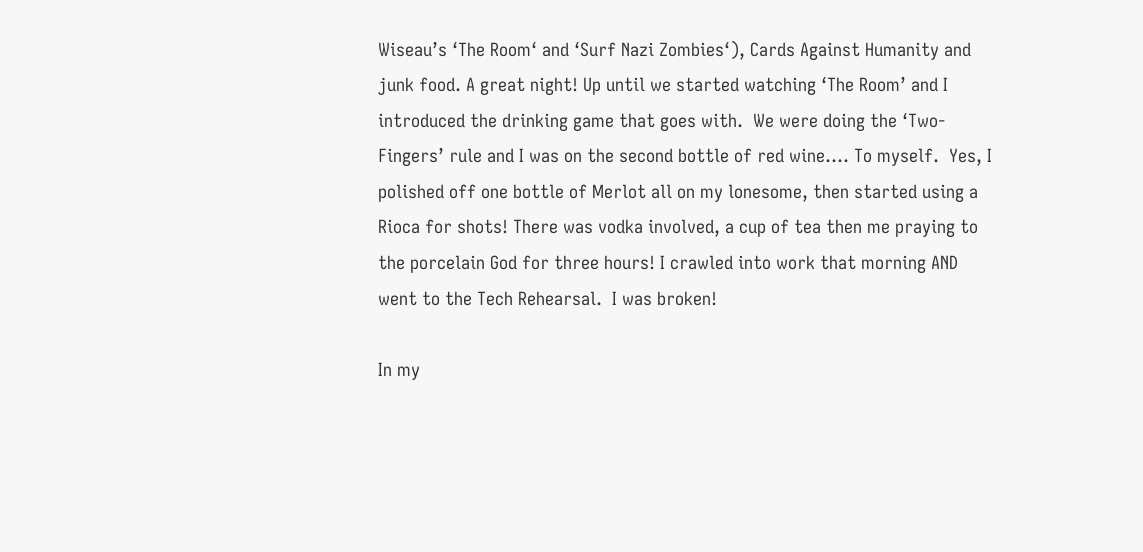Wiseau’s ‘The Room‘ and ‘Surf Nazi Zombies‘), Cards Against Humanity and junk food. A great night! Up until we started watching ‘The Room’ and I introduced the drinking game that goes with.  We were doing the ‘Two-Fingers’ rule and I was on the second bottle of red wine…. To myself.  Yes, I polished off one bottle of Merlot all on my lonesome, then started using a Rioca for shots! There was vodka involved, a cup of tea then me praying to the porcelain God for three hours! I crawled into work that morning AND went to the Tech Rehearsal.  I was broken!

In my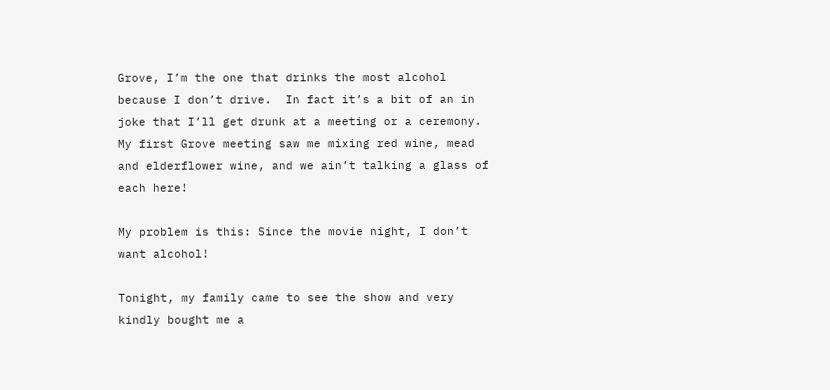Grove, I’m the one that drinks the most alcohol because I don’t drive.  In fact it’s a bit of an in joke that I’ll get drunk at a meeting or a ceremony.  My first Grove meeting saw me mixing red wine, mead and elderflower wine, and we ain’t talking a glass of each here!

My problem is this: Since the movie night, I don’t want alcohol!

Tonight, my family came to see the show and very kindly bought me a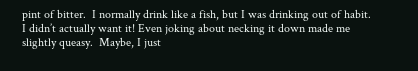pint of bitter.  I normally drink like a fish, but I was drinking out of habit.  I didn’t actually want it! Even joking about necking it down made me slightly queasy.  Maybe, I just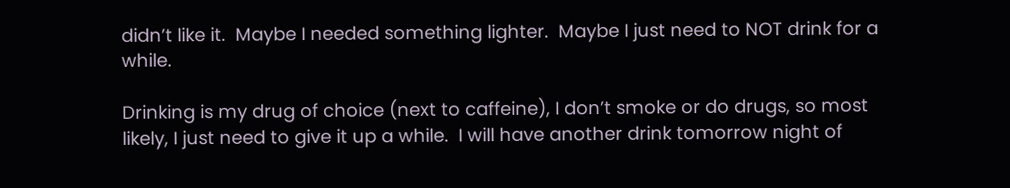didn’t like it.  Maybe I needed something lighter.  Maybe I just need to NOT drink for a while.

Drinking is my drug of choice (next to caffeine), I don’t smoke or do drugs, so most likely, I just need to give it up a while.  I will have another drink tomorrow night of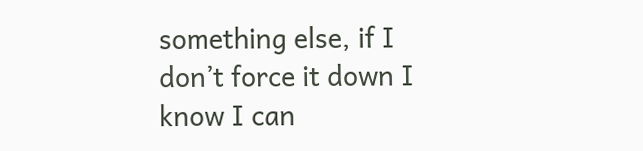something else, if I don’t force it down I know I can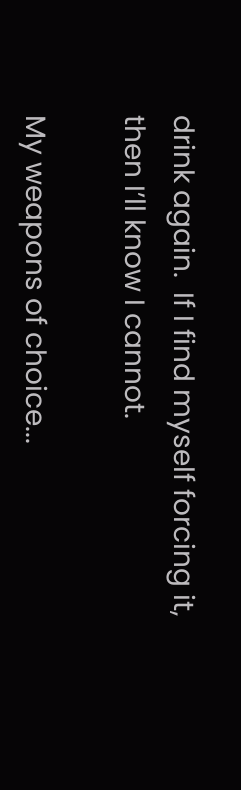drink again.  If I find myself forcing it, then I’ll know I cannot.

My weapons of choice...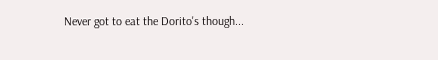Never got to eat the Dorito's though...